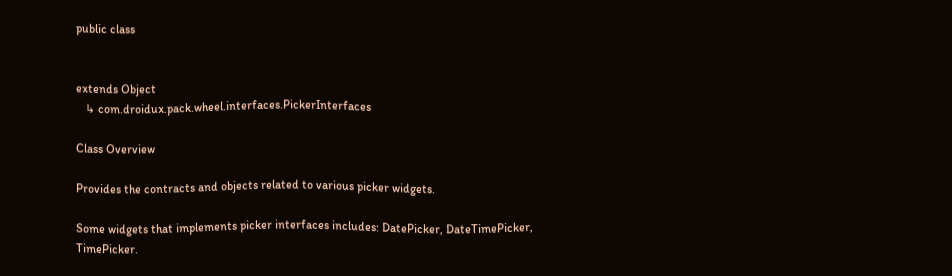public class


extends Object
   ↳ com.droidux.pack.wheel.interfaces.PickerInterfaces

Class Overview

Provides the contracts and objects related to various picker widgets.

Some widgets that implements picker interfaces includes: DatePicker, DateTimePicker, TimePicker.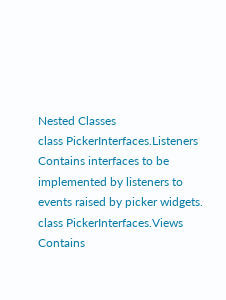Nested Classes
class PickerInterfaces.Listeners Contains interfaces to be implemented by listeners to events raised by picker widgets.
class PickerInterfaces.Views Contains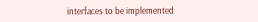interfaces to be implemented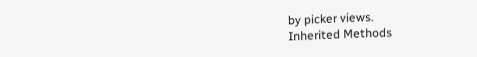by picker views.
Inherited Methods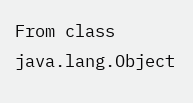From class java.lang.Object